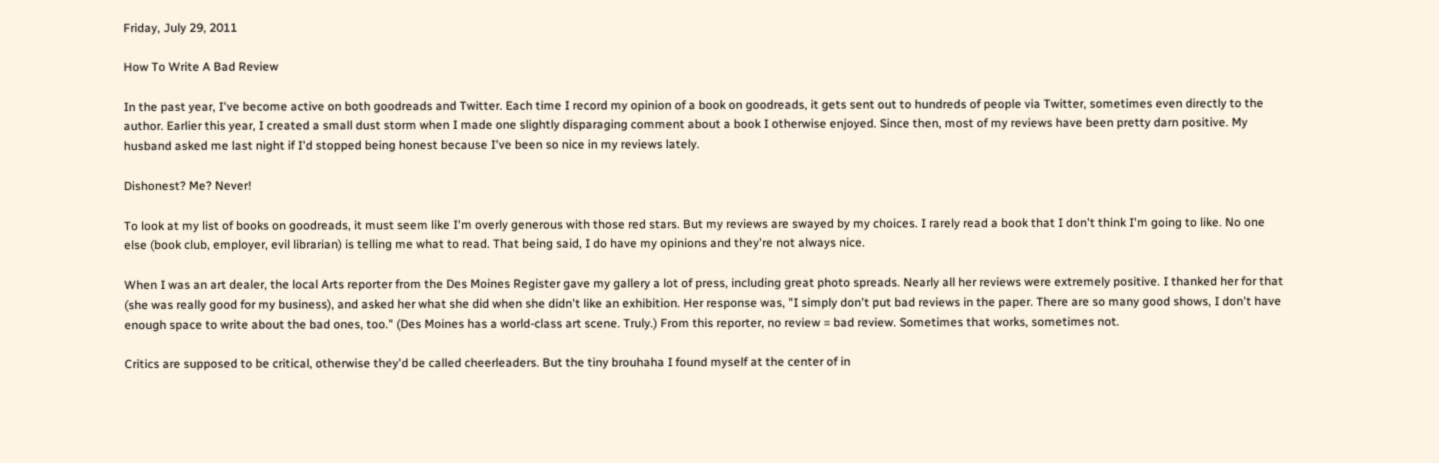Friday, July 29, 2011

How To Write A Bad Review

In the past year, I've become active on both goodreads and Twitter. Each time I record my opinion of a book on goodreads, it gets sent out to hundreds of people via Twitter, sometimes even directly to the author. Earlier this year, I created a small dust storm when I made one slightly disparaging comment about a book I otherwise enjoyed. Since then, most of my reviews have been pretty darn positive. My husband asked me last night if I'd stopped being honest because I've been so nice in my reviews lately.

Dishonest? Me? Never!

To look at my list of books on goodreads, it must seem like I'm overly generous with those red stars. But my reviews are swayed by my choices. I rarely read a book that I don't think I'm going to like. No one else (book club, employer, evil librarian) is telling me what to read. That being said, I do have my opinions and they're not always nice.

When I was an art dealer, the local Arts reporter from the Des Moines Register gave my gallery a lot of press, including great photo spreads. Nearly all her reviews were extremely positive. I thanked her for that (she was really good for my business), and asked her what she did when she didn't like an exhibition. Her response was, "I simply don't put bad reviews in the paper. There are so many good shows, I don't have enough space to write about the bad ones, too." (Des Moines has a world-class art scene. Truly.) From this reporter, no review = bad review. Sometimes that works, sometimes not.

Critics are supposed to be critical, otherwise they'd be called cheerleaders. But the tiny brouhaha I found myself at the center of in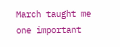March taught me one important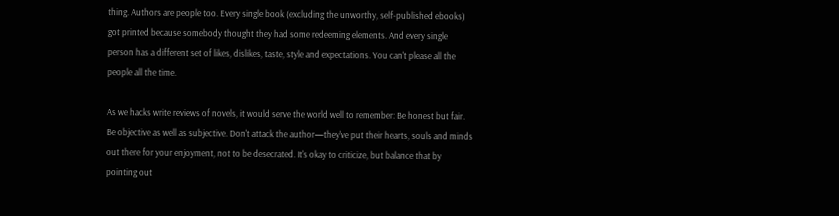thing. Authors are people too. Every single book (excluding the unworthy, self-published ebooks) got printed because somebody thought they had some redeeming elements. And every single person has a different set of likes, dislikes, taste, style and expectations. You can't please all the people all the time.

As we hacks write reviews of novels, it would serve the world well to remember: Be honest but fair. Be objective as well as subjective. Don't attack the author—they've put their hearts, souls and minds out there for your enjoyment, not to be desecrated. It's okay to criticize, but balance that by pointing out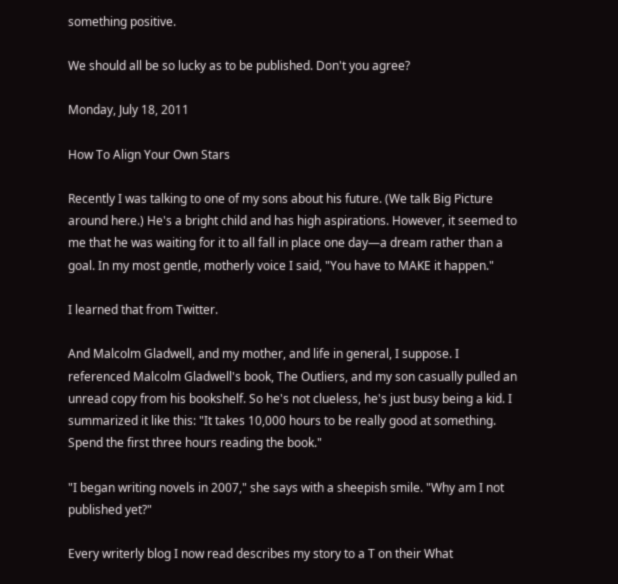something positive.

We should all be so lucky as to be published. Don't you agree?

Monday, July 18, 2011

How To Align Your Own Stars

Recently I was talking to one of my sons about his future. (We talk Big Picture around here.) He's a bright child and has high aspirations. However, it seemed to me that he was waiting for it to all fall in place one day—a dream rather than a goal. In my most gentle, motherly voice I said, "You have to MAKE it happen."

I learned that from Twitter.

And Malcolm Gladwell, and my mother, and life in general, I suppose. I referenced Malcolm Gladwell's book, The Outliers, and my son casually pulled an unread copy from his bookshelf. So he's not clueless, he's just busy being a kid. I summarized it like this: "It takes 10,000 hours to be really good at something. Spend the first three hours reading the book."

"I began writing novels in 2007," she says with a sheepish smile. "Why am I not published yet?"

Every writerly blog I now read describes my story to a T on their What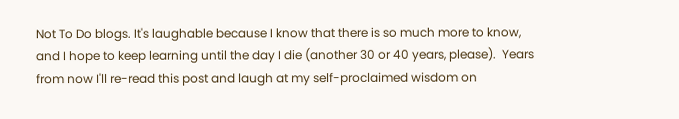Not To Do blogs. It's laughable because I know that there is so much more to know, and I hope to keep learning until the day I die (another 30 or 40 years, please).  Years from now I'll re-read this post and laugh at my self-proclaimed wisdom on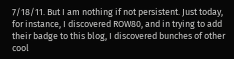7/18/11. But I am nothing if not persistent. Just today, for instance, I discovered ROW80, and in trying to add their badge to this blog, I discovered bunches of other cool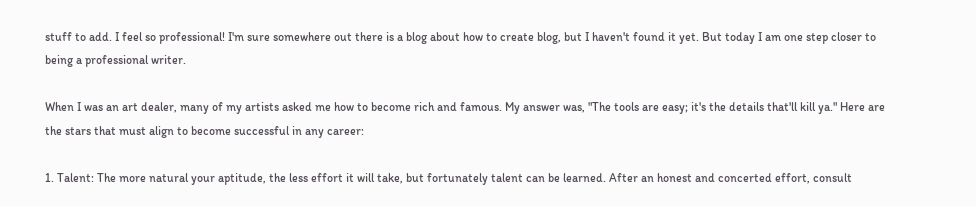stuff to add. I feel so professional! I'm sure somewhere out there is a blog about how to create blog, but I haven't found it yet. But today I am one step closer to being a professional writer.

When I was an art dealer, many of my artists asked me how to become rich and famous. My answer was, "The tools are easy; it's the details that'll kill ya." Here are the stars that must align to become successful in any career:

1. Talent: The more natural your aptitude, the less effort it will take, but fortunately talent can be learned. After an honest and concerted effort, consult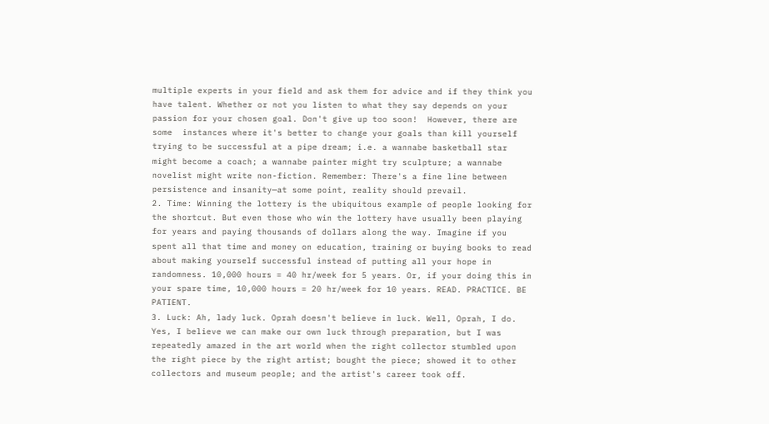multiple experts in your field and ask them for advice and if they think you have talent. Whether or not you listen to what they say depends on your passion for your chosen goal. Don't give up too soon!  However, there are some  instances where it's better to change your goals than kill yourself trying to be successful at a pipe dream; i.e. a wannabe basketball star might become a coach; a wannabe painter might try sculpture; a wannabe novelist might write non-fiction. Remember: There's a fine line between persistence and insanity—at some point, reality should prevail.
2. Time: Winning the lottery is the ubiquitous example of people looking for the shortcut. But even those who win the lottery have usually been playing for years and paying thousands of dollars along the way. Imagine if you spent all that time and money on education, training or buying books to read about making yourself successful instead of putting all your hope in randomness. 10,000 hours = 40 hr/week for 5 years. Or, if your doing this in your spare time, 10,000 hours = 20 hr/week for 10 years. READ. PRACTICE. BE PATIENT.
3. Luck: Ah, lady luck. Oprah doesn't believe in luck. Well, Oprah, I do. Yes, I believe we can make our own luck through preparation, but I was repeatedly amazed in the art world when the right collector stumbled upon the right piece by the right artist; bought the piece; showed it to other collectors and museum people; and the artist's career took off.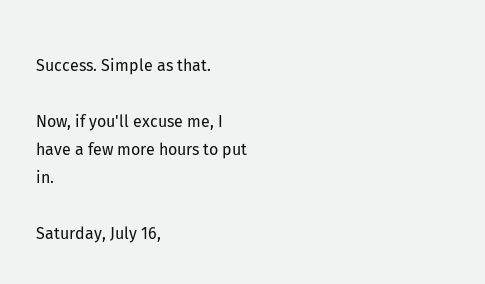Success. Simple as that.

Now, if you'll excuse me, I have a few more hours to put in.

Saturday, July 16,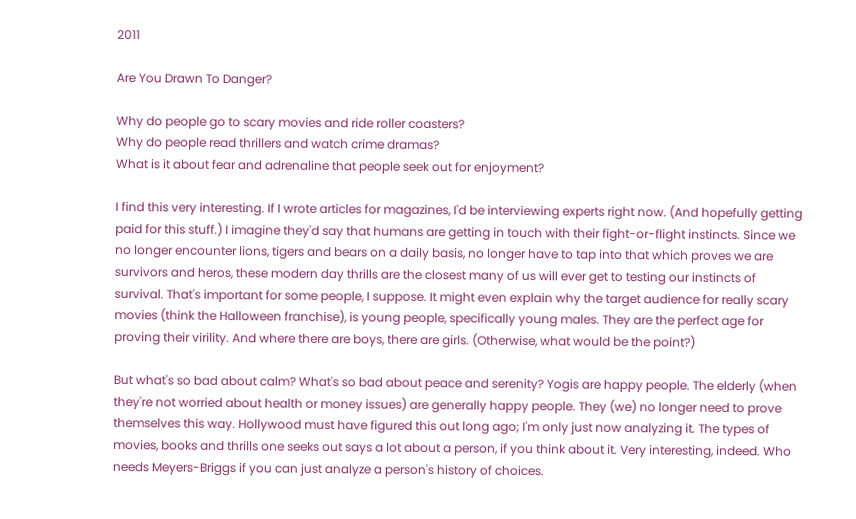2011

Are You Drawn To Danger?

Why do people go to scary movies and ride roller coasters?
Why do people read thrillers and watch crime dramas?
What is it about fear and adrenaline that people seek out for enjoyment?

I find this very interesting. If I wrote articles for magazines, I'd be interviewing experts right now. (And hopefully getting paid for this stuff.) I imagine they'd say that humans are getting in touch with their fight-or-flight instincts. Since we no longer encounter lions, tigers and bears on a daily basis, no longer have to tap into that which proves we are survivors and heros, these modern day thrills are the closest many of us will ever get to testing our instincts of survival. That's important for some people, I suppose. It might even explain why the target audience for really scary movies (think the Halloween franchise), is young people, specifically young males. They are the perfect age for proving their virility. And where there are boys, there are girls. (Otherwise, what would be the point?)

But what's so bad about calm? What's so bad about peace and serenity? Yogis are happy people. The elderly (when they're not worried about health or money issues) are generally happy people. They (we) no longer need to prove themselves this way. Hollywood must have figured this out long ago; I'm only just now analyzing it. The types of movies, books and thrills one seeks out says a lot about a person, if you think about it. Very interesting, indeed. Who needs Meyers-Briggs if you can just analyze a person's history of choices.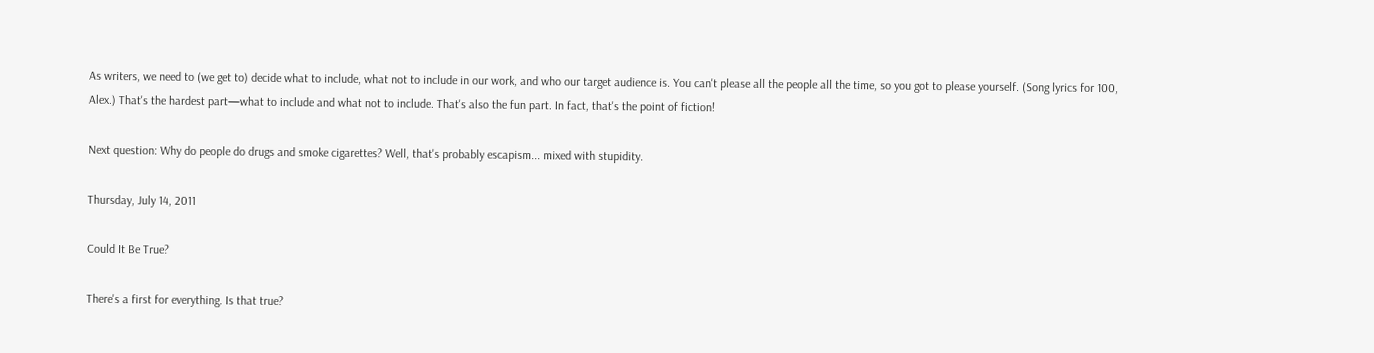As writers, we need to (we get to) decide what to include, what not to include in our work, and who our target audience is. You can't please all the people all the time, so you got to please yourself. (Song lyrics for 100, Alex.) That's the hardest part—what to include and what not to include. That's also the fun part. In fact, that's the point of fiction!

Next question: Why do people do drugs and smoke cigarettes? Well, that's probably escapism... mixed with stupidity.

Thursday, July 14, 2011

Could It Be True?

There's a first for everything. Is that true?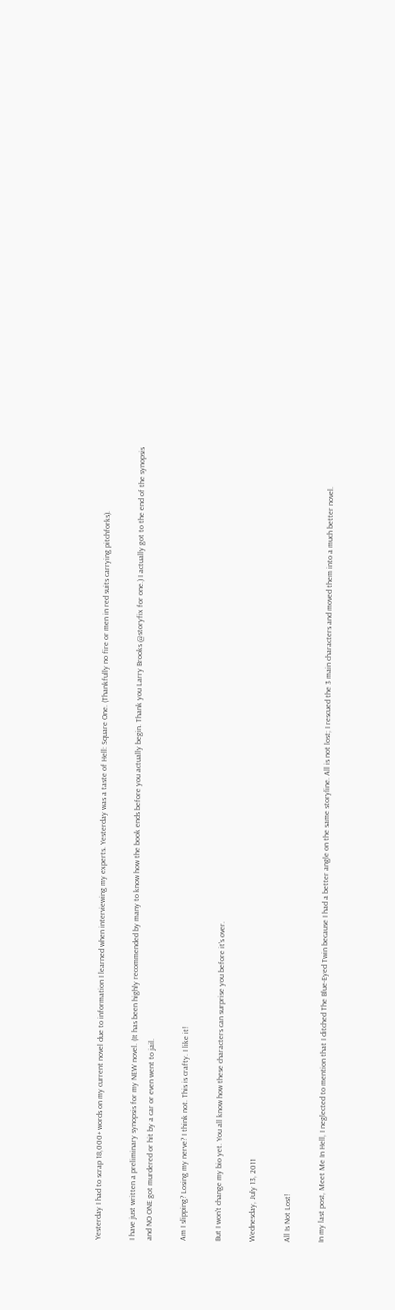Yesterday I had to scrap 18,000+ words on my current novel due to information I learned when interviewing my experts. Yesterday was a taste of Hell: Square One. (Thankfully no fire or men in red suits carrying pitchforks).

I have just written a preliminary synopsis for my NEW novel. (It has been highly recommended by many to know how the book ends before you actually begin. Thank you Larry Brooks @storyfix for one.) I actually got to the end of the synopsis and NO ONE got murdered or hit by a car or even went to jail.

Am I slipping? Losing my nerve? I think not. This is crafty. I like it!

But I won't change my bio yet. You all know how these characters can surprise you before it's over.

Wednesday, July 13, 2011

All Is Not Lost!

In my last post, Meet Me In Hell, I neglected to mention that I ditched The Blue-Eyed Twin because I had a better angle on the same storyline. All is not lost; I rescued the 3 main characters and moved them into a much better novel.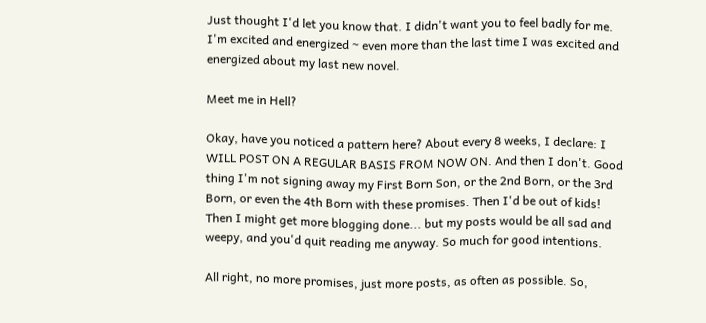Just thought I'd let you know that. I didn't want you to feel badly for me. I'm excited and energized ~ even more than the last time I was excited and energized about my last new novel.

Meet me in Hell?

Okay, have you noticed a pattern here? About every 8 weeks, I declare: I WILL POST ON A REGULAR BASIS FROM NOW ON. And then I don't. Good thing I'm not signing away my First Born Son, or the 2nd Born, or the 3rd Born, or even the 4th Born with these promises. Then I'd be out of kids! Then I might get more blogging done... but my posts would be all sad and weepy, and you'd quit reading me anyway. So much for good intentions.

All right, no more promises, just more posts, as often as possible. So,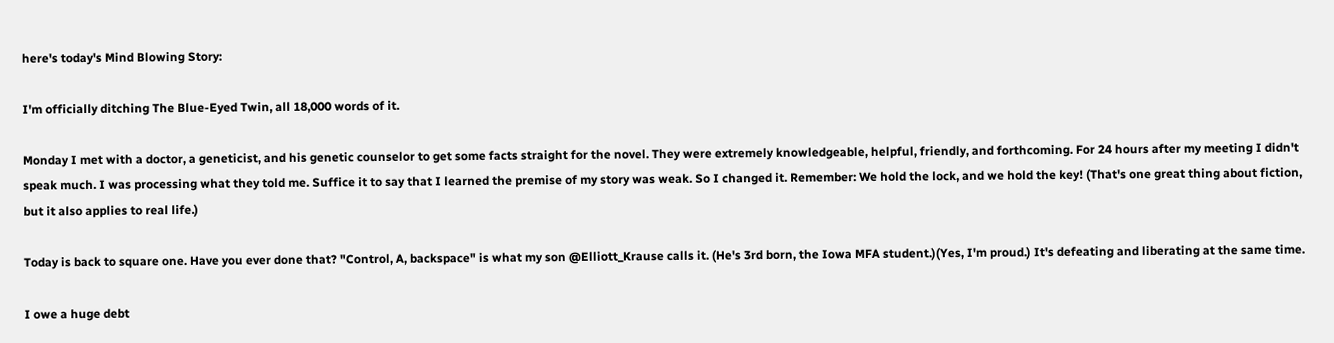here's today's Mind Blowing Story:

I'm officially ditching The Blue-Eyed Twin, all 18,000 words of it.

Monday I met with a doctor, a geneticist, and his genetic counselor to get some facts straight for the novel. They were extremely knowledgeable, helpful, friendly, and forthcoming. For 24 hours after my meeting I didn't speak much. I was processing what they told me. Suffice it to say that I learned the premise of my story was weak. So I changed it. Remember: We hold the lock, and we hold the key! (That's one great thing about fiction, but it also applies to real life.)

Today is back to square one. Have you ever done that? "Control, A, backspace" is what my son @Elliott_Krause calls it. (He's 3rd born, the Iowa MFA student.)(Yes, I'm proud.) It's defeating and liberating at the same time.

I owe a huge debt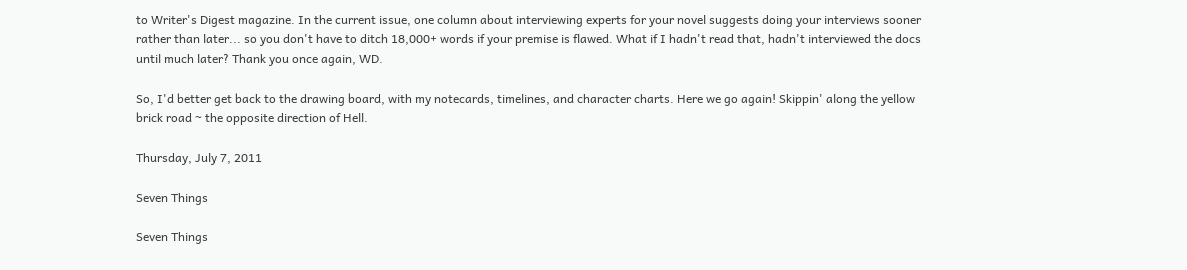to Writer's Digest magazine. In the current issue, one column about interviewing experts for your novel suggests doing your interviews sooner rather than later... so you don't have to ditch 18,000+ words if your premise is flawed. What if I hadn't read that, hadn't interviewed the docs until much later? Thank you once again, WD.

So, I'd better get back to the drawing board, with my notecards, timelines, and character charts. Here we go again! Skippin' along the yellow brick road ~ the opposite direction of Hell.

Thursday, July 7, 2011

Seven Things

Seven Things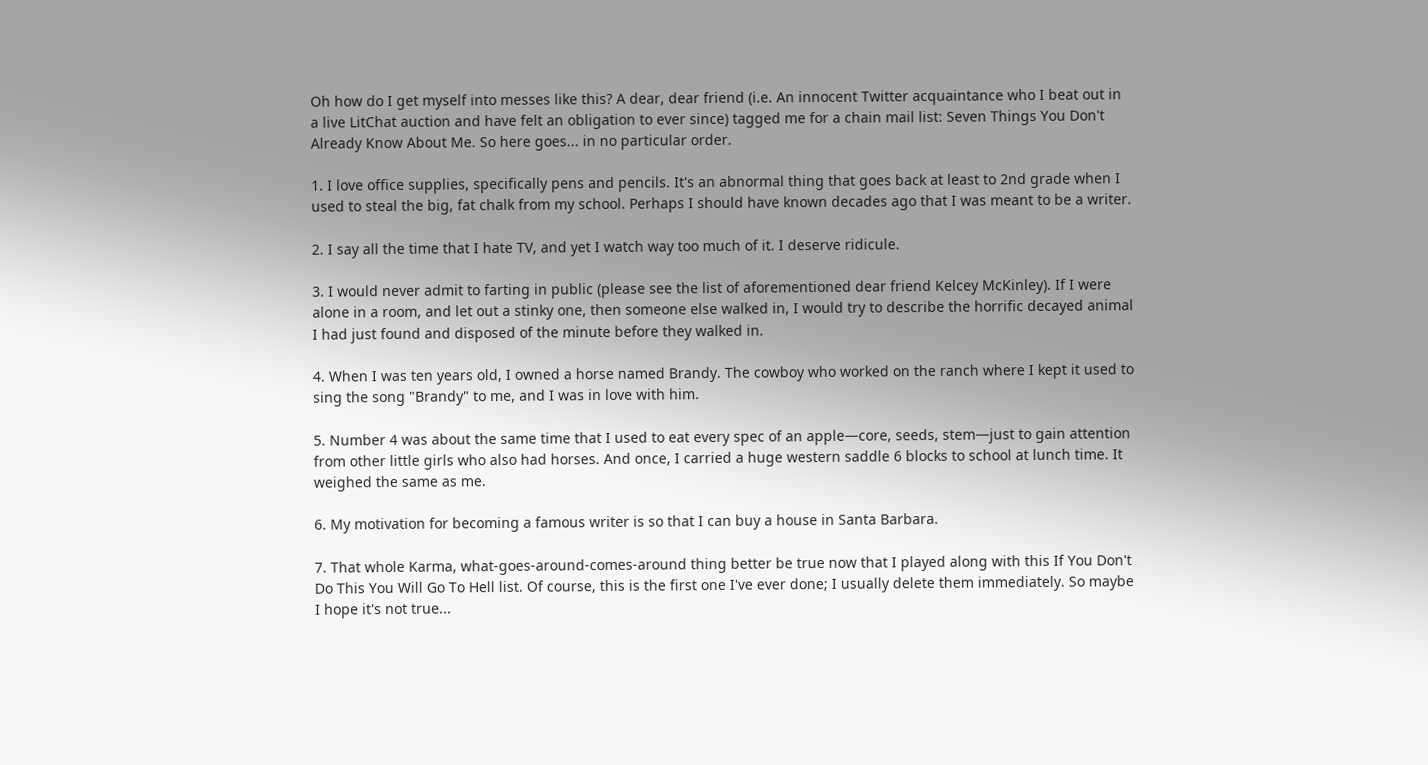Oh how do I get myself into messes like this? A dear, dear friend (i.e. An innocent Twitter acquaintance who I beat out in a live LitChat auction and have felt an obligation to ever since) tagged me for a chain mail list: Seven Things You Don't Already Know About Me. So here goes... in no particular order.

1. I love office supplies, specifically pens and pencils. It's an abnormal thing that goes back at least to 2nd grade when I used to steal the big, fat chalk from my school. Perhaps I should have known decades ago that I was meant to be a writer.

2. I say all the time that I hate TV, and yet I watch way too much of it. I deserve ridicule.

3. I would never admit to farting in public (please see the list of aforementioned dear friend Kelcey McKinley). If I were alone in a room, and let out a stinky one, then someone else walked in, I would try to describe the horrific decayed animal I had just found and disposed of the minute before they walked in.

4. When I was ten years old, I owned a horse named Brandy. The cowboy who worked on the ranch where I kept it used to sing the song "Brandy" to me, and I was in love with him.

5. Number 4 was about the same time that I used to eat every spec of an apple—core, seeds, stem—just to gain attention from other little girls who also had horses. And once, I carried a huge western saddle 6 blocks to school at lunch time. It weighed the same as me.

6. My motivation for becoming a famous writer is so that I can buy a house in Santa Barbara.

7. That whole Karma, what-goes-around-comes-around thing better be true now that I played along with this If You Don't Do This You Will Go To Hell list. Of course, this is the first one I've ever done; I usually delete them immediately. So maybe I hope it's not true...